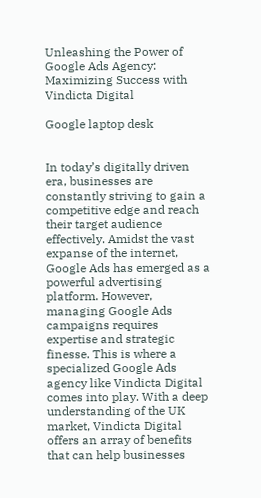Unleashing the Power of Google Ads Agency: Maximizing Success with Vindicta Digital

Google laptop desk


In today’s digitally driven era, businesses are constantly striving to gain a competitive edge and reach their target audience effectively. Amidst the vast expanse of the internet, Google Ads has emerged as a powerful advertising platform. However, managing Google Ads campaigns requires expertise and strategic finesse. This is where a specialized Google Ads agency like Vindicta Digital comes into play. With a deep understanding of the UK market, Vindicta Digital offers an array of benefits that can help businesses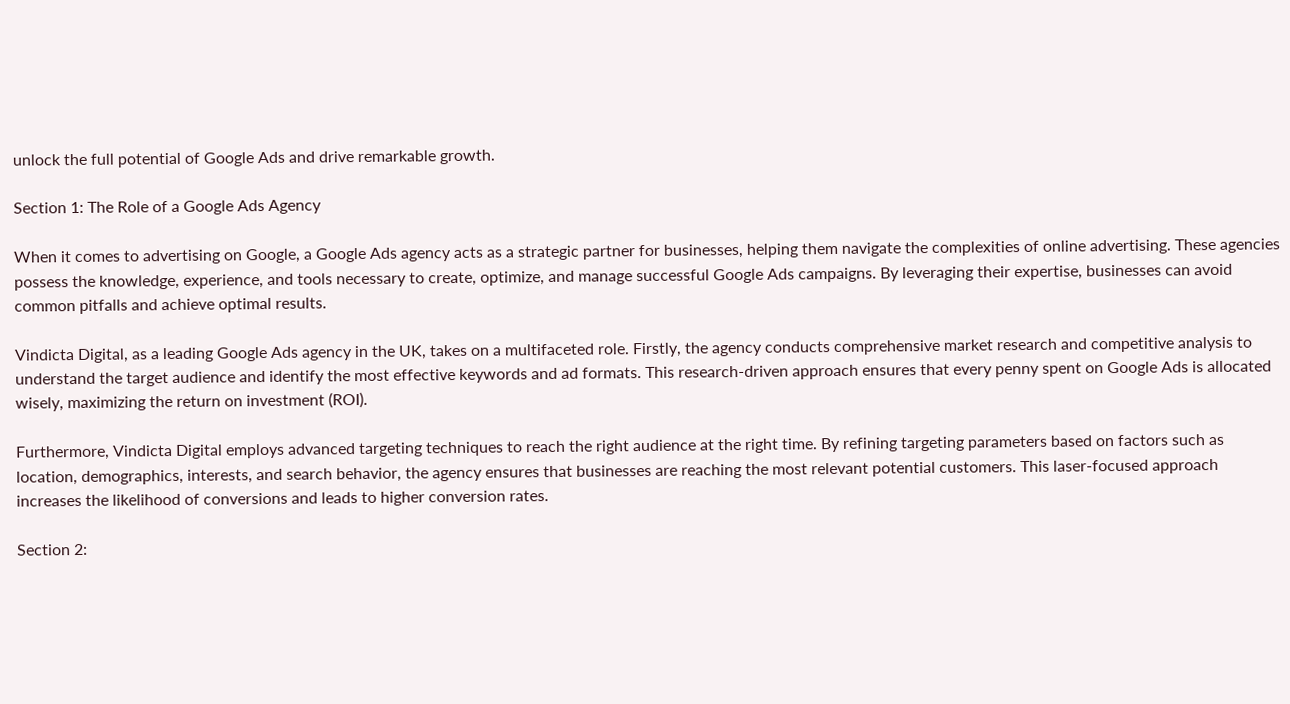unlock the full potential of Google Ads and drive remarkable growth.

Section 1: The Role of a Google Ads Agency

When it comes to advertising on Google, a Google Ads agency acts as a strategic partner for businesses, helping them navigate the complexities of online advertising. These agencies possess the knowledge, experience, and tools necessary to create, optimize, and manage successful Google Ads campaigns. By leveraging their expertise, businesses can avoid common pitfalls and achieve optimal results.

Vindicta Digital, as a leading Google Ads agency in the UK, takes on a multifaceted role. Firstly, the agency conducts comprehensive market research and competitive analysis to understand the target audience and identify the most effective keywords and ad formats. This research-driven approach ensures that every penny spent on Google Ads is allocated wisely, maximizing the return on investment (ROI).

Furthermore, Vindicta Digital employs advanced targeting techniques to reach the right audience at the right time. By refining targeting parameters based on factors such as location, demographics, interests, and search behavior, the agency ensures that businesses are reaching the most relevant potential customers. This laser-focused approach increases the likelihood of conversions and leads to higher conversion rates.

Section 2: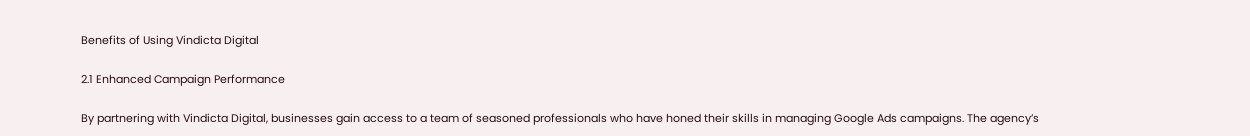Benefits of Using Vindicta Digital

2.1 Enhanced Campaign Performance

By partnering with Vindicta Digital, businesses gain access to a team of seasoned professionals who have honed their skills in managing Google Ads campaigns. The agency’s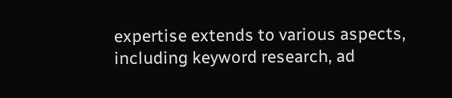expertise extends to various aspects, including keyword research, ad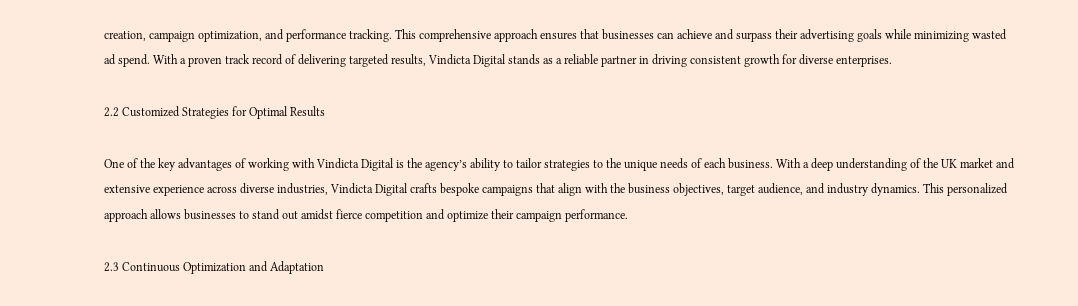creation, campaign optimization, and performance tracking. This comprehensive approach ensures that businesses can achieve and surpass their advertising goals while minimizing wasted ad spend. With a proven track record of delivering targeted results, Vindicta Digital stands as a reliable partner in driving consistent growth for diverse enterprises.

2.2 Customized Strategies for Optimal Results

One of the key advantages of working with Vindicta Digital is the agency’s ability to tailor strategies to the unique needs of each business. With a deep understanding of the UK market and extensive experience across diverse industries, Vindicta Digital crafts bespoke campaigns that align with the business objectives, target audience, and industry dynamics. This personalized approach allows businesses to stand out amidst fierce competition and optimize their campaign performance.

2.3 Continuous Optimization and Adaptation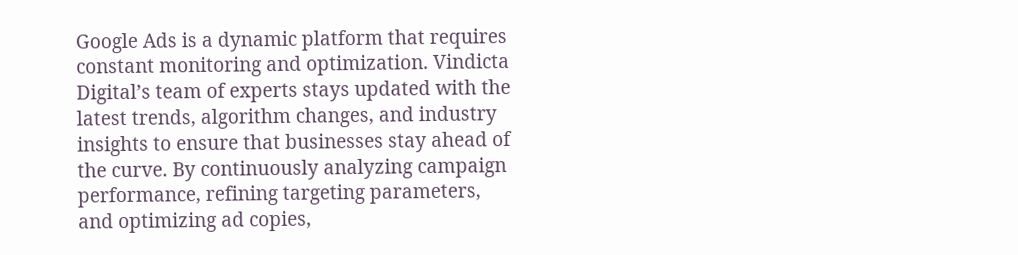Google Ads is a dynamic platform that requires constant monitoring and optimization. Vindicta Digital’s team of experts stays updated with the latest trends, algorithm changes, and industry insights to ensure that businesses stay ahead of the curve. By continuously analyzing campaign performance, refining targeting parameters, and optimizing ad copies,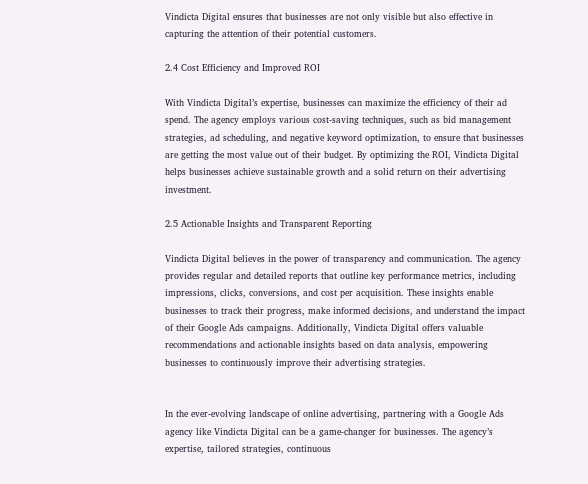Vindicta Digital ensures that businesses are not only visible but also effective in capturing the attention of their potential customers.

2.4 Cost Efficiency and Improved ROI

With Vindicta Digital’s expertise, businesses can maximize the efficiency of their ad spend. The agency employs various cost-saving techniques, such as bid management strategies, ad scheduling, and negative keyword optimization, to ensure that businesses are getting the most value out of their budget. By optimizing the ROI, Vindicta Digital helps businesses achieve sustainable growth and a solid return on their advertising investment.

2.5 Actionable Insights and Transparent Reporting

Vindicta Digital believes in the power of transparency and communication. The agency provides regular and detailed reports that outline key performance metrics, including impressions, clicks, conversions, and cost per acquisition. These insights enable businesses to track their progress, make informed decisions, and understand the impact of their Google Ads campaigns. Additionally, Vindicta Digital offers valuable recommendations and actionable insights based on data analysis, empowering businesses to continuously improve their advertising strategies.


In the ever-evolving landscape of online advertising, partnering with a Google Ads agency like Vindicta Digital can be a game-changer for businesses. The agency’s expertise, tailored strategies, continuous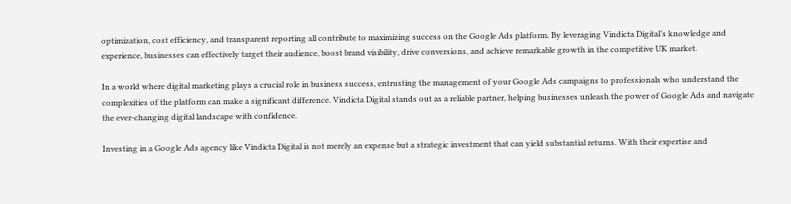optimization, cost efficiency, and transparent reporting all contribute to maximizing success on the Google Ads platform. By leveraging Vindicta Digital’s knowledge and experience, businesses can effectively target their audience, boost brand visibility, drive conversions, and achieve remarkable growth in the competitive UK market.

In a world where digital marketing plays a crucial role in business success, entrusting the management of your Google Ads campaigns to professionals who understand the complexities of the platform can make a significant difference. Vindicta Digital stands out as a reliable partner, helping businesses unleash the power of Google Ads and navigate the ever-changing digital landscape with confidence.

Investing in a Google Ads agency like Vindicta Digital is not merely an expense but a strategic investment that can yield substantial returns. With their expertise and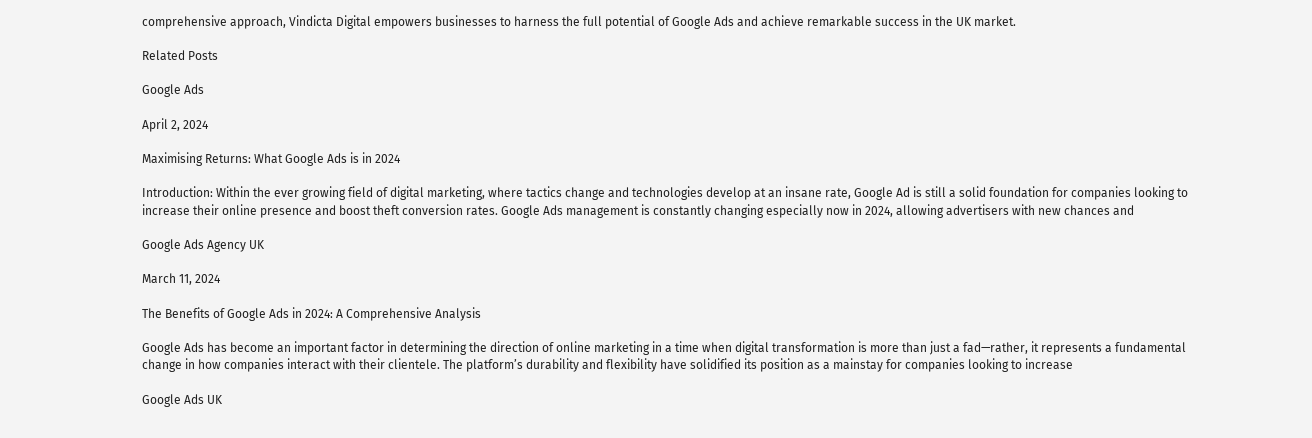comprehensive approach, Vindicta Digital empowers businesses to harness the full potential of Google Ads and achieve remarkable success in the UK market.

Related Posts

Google Ads

April 2, 2024

Maximising Returns: What Google Ads is in 2024

Introduction: Within the ever growing field of digital marketing, where tactics change and technologies develop at an insane rate, Google Ad is still a solid foundation for companies looking to increase their online presence and boost theft conversion rates. Google Ads management is constantly changing especially now in 2024, allowing advertisers with new chances and

Google Ads Agency UK

March 11, 2024

The Benefits of Google Ads in 2024: A Comprehensive Analysis

Google Ads has become an important factor in determining the direction of online marketing in a time when digital transformation is more than just a fad—rather, it represents a fundamental change in how companies interact with their clientele. The platform’s durability and flexibility have solidified its position as a mainstay for companies looking to increase

Google Ads UK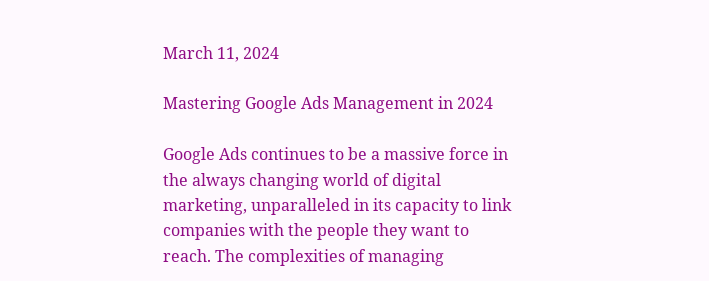March 11, 2024

Mastering Google Ads Management in 2024

Google Ads continues to be a massive force in the always changing world of digital marketing, unparalleled in its capacity to link companies with the people they want to reach. The complexities of managing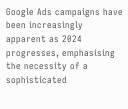Google Ads campaigns have been increasingly apparent as 2024 progresses, emphasising the necessity of a sophisticated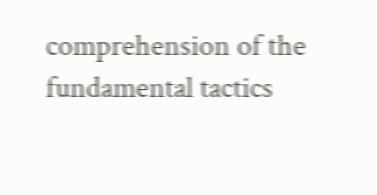comprehension of the fundamental tactics